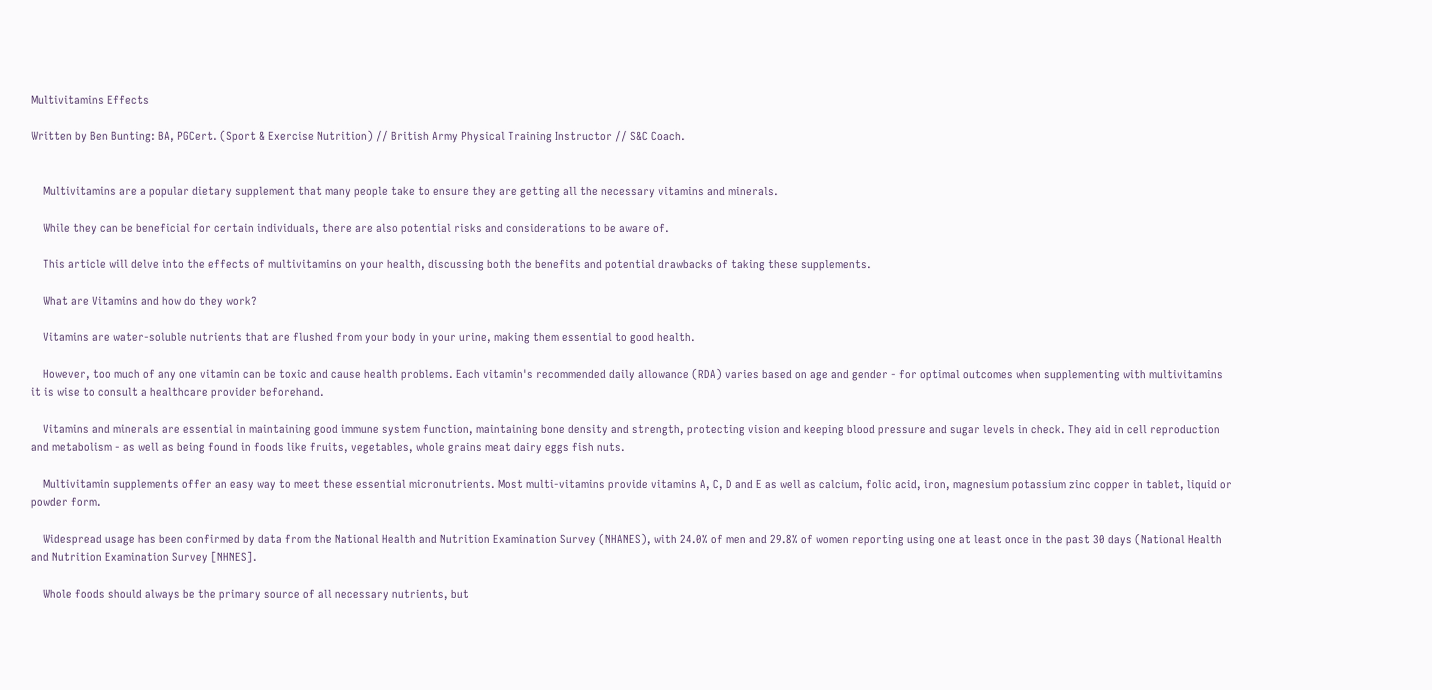Multivitamins Effects

Written by Ben Bunting: BA, PGCert. (Sport & Exercise Nutrition) // British Army Physical Training Instructor // S&C Coach.


    Multivitamins are a popular dietary supplement that many people take to ensure they are getting all the necessary vitamins and minerals.

    While they can be beneficial for certain individuals, there are also potential risks and considerations to be aware of.

    This article will delve into the effects of multivitamins on your health, discussing both the benefits and potential drawbacks of taking these supplements.

    What are Vitamins and how do they work?

    Vitamins are water-soluble nutrients that are flushed from your body in your urine, making them essential to good health.

    However, too much of any one vitamin can be toxic and cause health problems. Each vitamin's recommended daily allowance (RDA) varies based on age and gender - for optimal outcomes when supplementing with multivitamins it is wise to consult a healthcare provider beforehand.

    Vitamins and minerals are essential in maintaining good immune system function, maintaining bone density and strength, protecting vision and keeping blood pressure and sugar levels in check. They aid in cell reproduction and metabolism - as well as being found in foods like fruits, vegetables, whole grains meat dairy eggs fish nuts.

    Multivitamin supplements offer an easy way to meet these essential micronutrients. Most multi-vitamins provide vitamins A, C, D and E as well as calcium, folic acid, iron, magnesium potassium zinc copper in tablet, liquid or powder form.

    Widespread usage has been confirmed by data from the National Health and Nutrition Examination Survey (NHANES), with 24.0% of men and 29.8% of women reporting using one at least once in the past 30 days (National Health and Nutrition Examination Survey [NHNES].

    Whole foods should always be the primary source of all necessary nutrients, but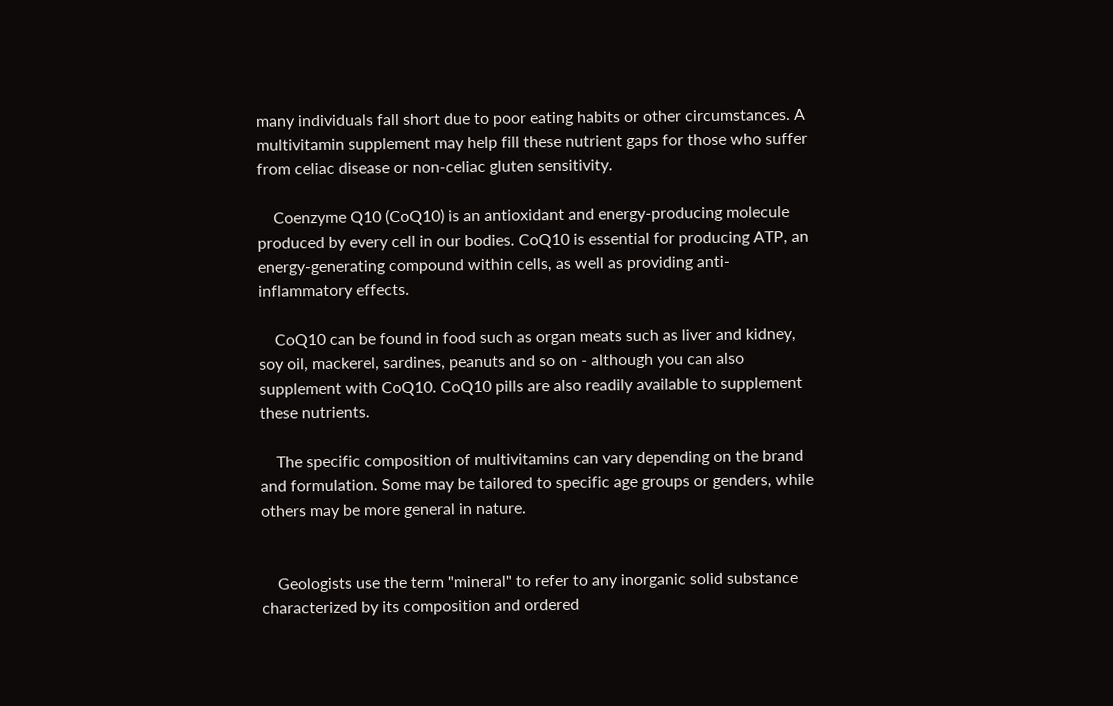many individuals fall short due to poor eating habits or other circumstances. A multivitamin supplement may help fill these nutrient gaps for those who suffer from celiac disease or non-celiac gluten sensitivity.

    Coenzyme Q10 (CoQ10) is an antioxidant and energy-producing molecule produced by every cell in our bodies. CoQ10 is essential for producing ATP, an energy-generating compound within cells, as well as providing anti-inflammatory effects.

    CoQ10 can be found in food such as organ meats such as liver and kidney, soy oil, mackerel, sardines, peanuts and so on - although you can also supplement with CoQ10. CoQ10 pills are also readily available to supplement these nutrients.

    The specific composition of multivitamins can vary depending on the brand and formulation. Some may be tailored to specific age groups or genders, while others may be more general in nature.


    Geologists use the term "mineral" to refer to any inorganic solid substance characterized by its composition and ordered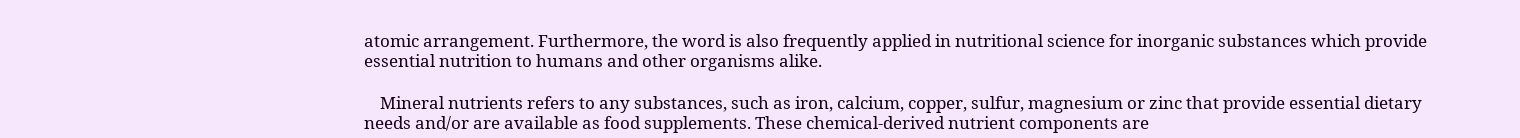atomic arrangement. Furthermore, the word is also frequently applied in nutritional science for inorganic substances which provide essential nutrition to humans and other organisms alike.

    Mineral nutrients refers to any substances, such as iron, calcium, copper, sulfur, magnesium or zinc that provide essential dietary needs and/or are available as food supplements. These chemical-derived nutrient components are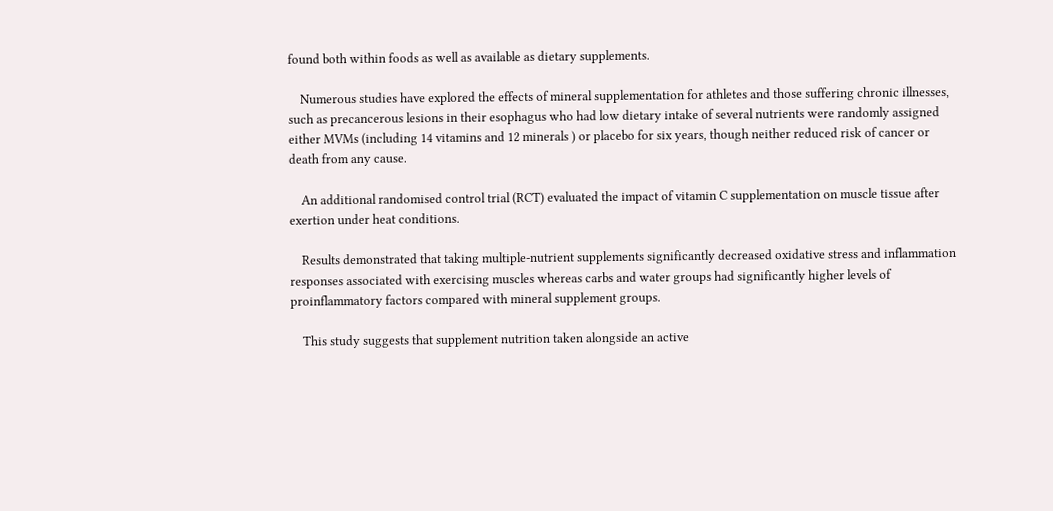found both within foods as well as available as dietary supplements.

    Numerous studies have explored the effects of mineral supplementation for athletes and those suffering chronic illnesses, such as precancerous lesions in their esophagus who had low dietary intake of several nutrients were randomly assigned either MVMs (including 14 vitamins and 12 minerals ) or placebo for six years, though neither reduced risk of cancer or death from any cause.

    An additional randomised control trial (RCT) evaluated the impact of vitamin C supplementation on muscle tissue after exertion under heat conditions.

    Results demonstrated that taking multiple-nutrient supplements significantly decreased oxidative stress and inflammation responses associated with exercising muscles whereas carbs and water groups had significantly higher levels of proinflammatory factors compared with mineral supplement groups.

    This study suggests that supplement nutrition taken alongside an active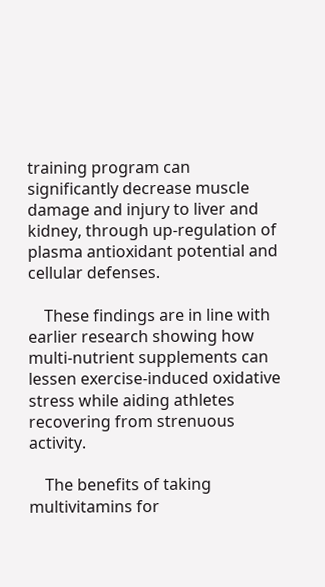training program can significantly decrease muscle damage and injury to liver and kidney, through up-regulation of plasma antioxidant potential and cellular defenses.

    These findings are in line with earlier research showing how multi-nutrient supplements can lessen exercise-induced oxidative stress while aiding athletes recovering from strenuous activity.

    The benefits of taking multivitamins for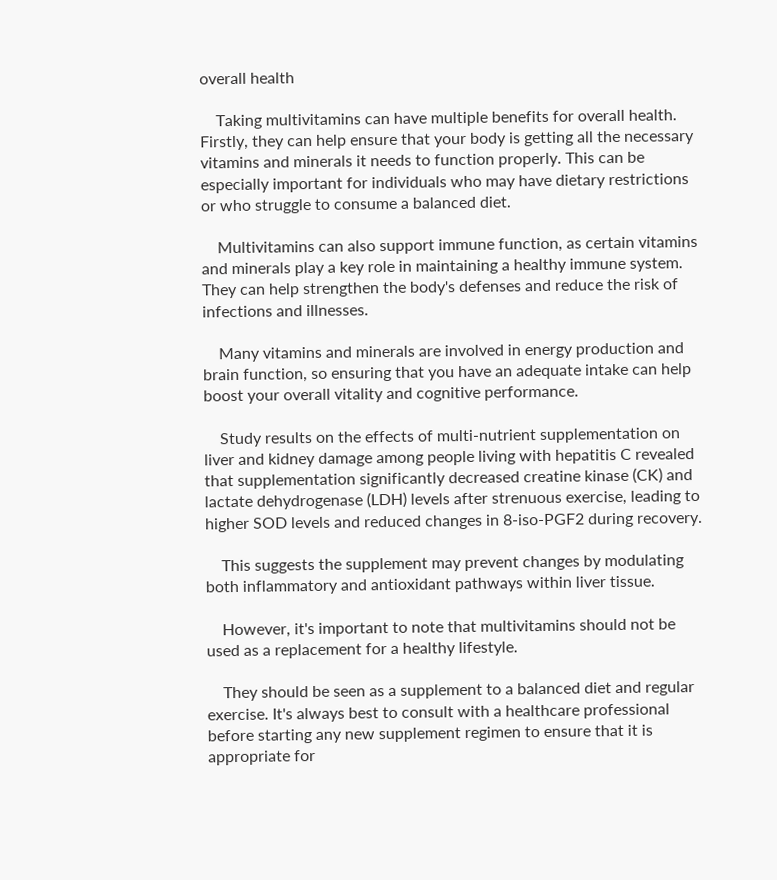overall health

    Taking multivitamins can have multiple benefits for overall health. Firstly, they can help ensure that your body is getting all the necessary vitamins and minerals it needs to function properly. This can be especially important for individuals who may have dietary restrictions or who struggle to consume a balanced diet.

    Multivitamins can also support immune function, as certain vitamins and minerals play a key role in maintaining a healthy immune system. They can help strengthen the body's defenses and reduce the risk of infections and illnesses.

    Many vitamins and minerals are involved in energy production and brain function, so ensuring that you have an adequate intake can help boost your overall vitality and cognitive performance.

    Study results on the effects of multi-nutrient supplementation on liver and kidney damage among people living with hepatitis C revealed that supplementation significantly decreased creatine kinase (CK) and lactate dehydrogenase (LDH) levels after strenuous exercise, leading to higher SOD levels and reduced changes in 8-iso-PGF2 during recovery.

    This suggests the supplement may prevent changes by modulating both inflammatory and antioxidant pathways within liver tissue.

    However, it's important to note that multivitamins should not be used as a replacement for a healthy lifestyle.

    They should be seen as a supplement to a balanced diet and regular exercise. It's always best to consult with a healthcare professional before starting any new supplement regimen to ensure that it is appropriate for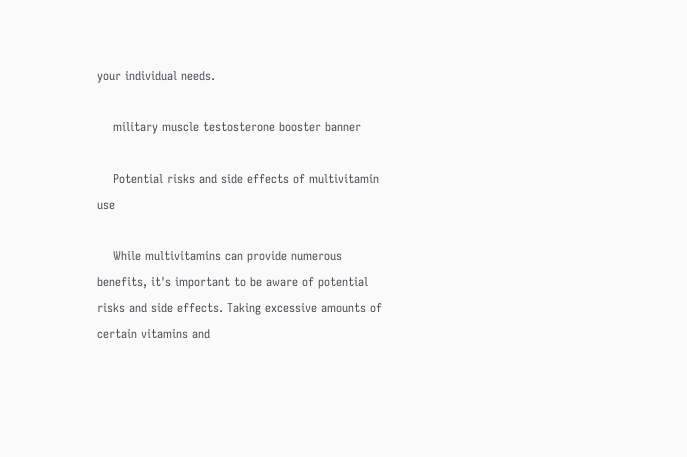your individual needs.

    military muscle testosterone booster banner

    Potential risks and side effects of multivitamin use

    While multivitamins can provide numerous benefits, it's important to be aware of potential risks and side effects. Taking excessive amounts of certain vitamins and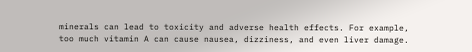minerals can lead to toxicity and adverse health effects. For example, too much vitamin A can cause nausea, dizziness, and even liver damage.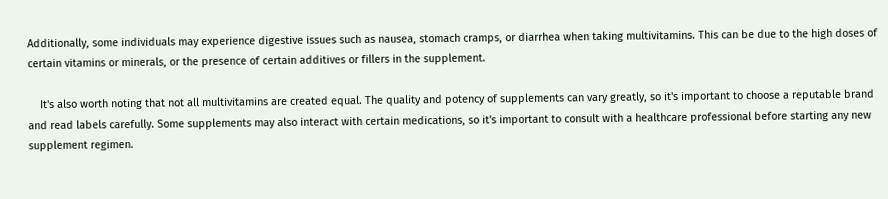Additionally, some individuals may experience digestive issues such as nausea, stomach cramps, or diarrhea when taking multivitamins. This can be due to the high doses of certain vitamins or minerals, or the presence of certain additives or fillers in the supplement.

    It's also worth noting that not all multivitamins are created equal. The quality and potency of supplements can vary greatly, so it's important to choose a reputable brand and read labels carefully. Some supplements may also interact with certain medications, so it's important to consult with a healthcare professional before starting any new supplement regimen.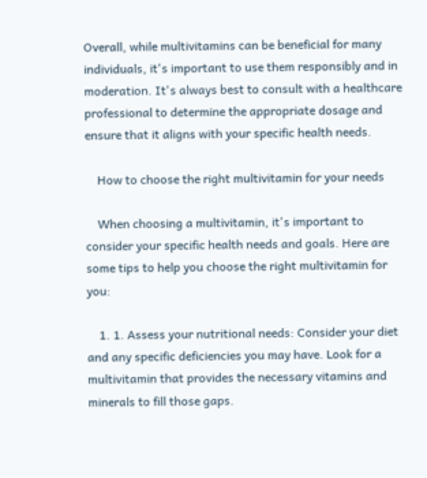Overall, while multivitamins can be beneficial for many individuals, it's important to use them responsibly and in moderation. It's always best to consult with a healthcare professional to determine the appropriate dosage and ensure that it aligns with your specific health needs.

    How to choose the right multivitamin for your needs

    When choosing a multivitamin, it's important to consider your specific health needs and goals. Here are some tips to help you choose the right multivitamin for you:

    1. 1. Assess your nutritional needs: Consider your diet and any specific deficiencies you may have. Look for a multivitamin that provides the necessary vitamins and minerals to fill those gaps.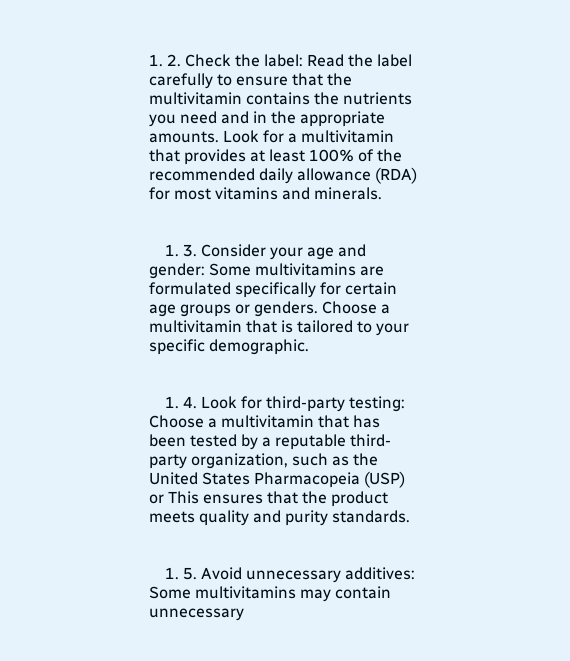1. 2. Check the label: Read the label carefully to ensure that the multivitamin contains the nutrients you need and in the appropriate amounts. Look for a multivitamin that provides at least 100% of the recommended daily allowance (RDA) for most vitamins and minerals.


    1. 3. Consider your age and gender: Some multivitamins are formulated specifically for certain age groups or genders. Choose a multivitamin that is tailored to your specific demographic.


    1. 4. Look for third-party testing: Choose a multivitamin that has been tested by a reputable third-party organization, such as the United States Pharmacopeia (USP) or This ensures that the product meets quality and purity standards.


    1. 5. Avoid unnecessary additives: Some multivitamins may contain unnecessary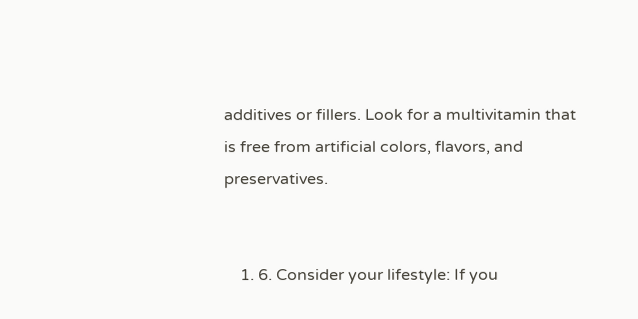additives or fillers. Look for a multivitamin that is free from artificial colors, flavors, and preservatives.


    1. 6. Consider your lifestyle: If you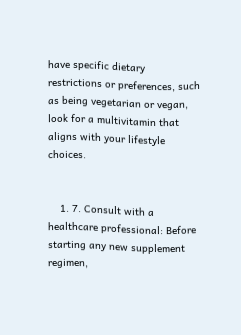have specific dietary restrictions or preferences, such as being vegetarian or vegan, look for a multivitamin that aligns with your lifestyle choices.


    1. 7. Consult with a healthcare professional: Before starting any new supplement regimen,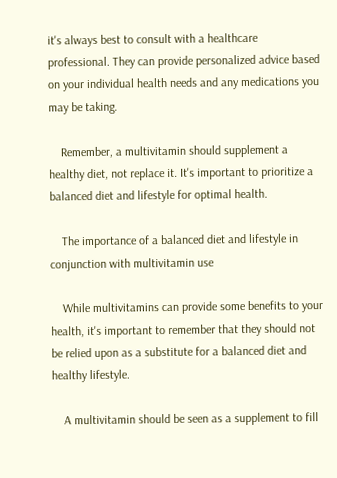it's always best to consult with a healthcare professional. They can provide personalized advice based on your individual health needs and any medications you may be taking.

    Remember, a multivitamin should supplement a healthy diet, not replace it. It's important to prioritize a balanced diet and lifestyle for optimal health.

    The importance of a balanced diet and lifestyle in conjunction with multivitamin use

    While multivitamins can provide some benefits to your health, it's important to remember that they should not be relied upon as a substitute for a balanced diet and healthy lifestyle.

    A multivitamin should be seen as a supplement to fill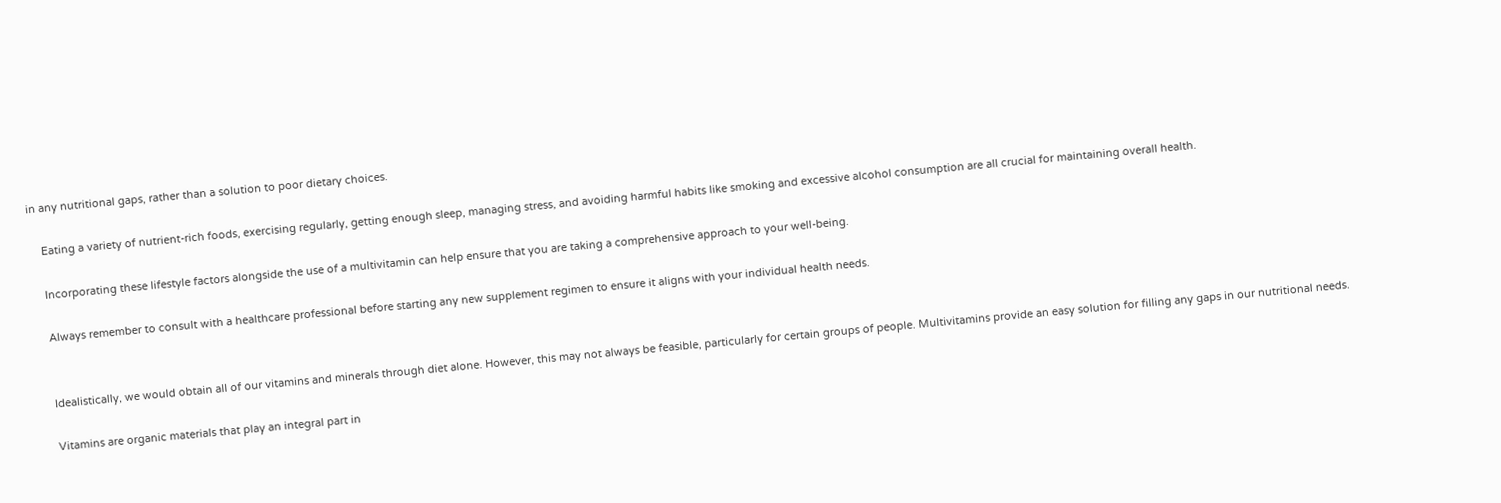in any nutritional gaps, rather than a solution to poor dietary choices.

    Eating a variety of nutrient-rich foods, exercising regularly, getting enough sleep, managing stress, and avoiding harmful habits like smoking and excessive alcohol consumption are all crucial for maintaining overall health.

    Incorporating these lifestyle factors alongside the use of a multivitamin can help ensure that you are taking a comprehensive approach to your well-being.

    Always remember to consult with a healthcare professional before starting any new supplement regimen to ensure it aligns with your individual health needs.


    Idealistically, we would obtain all of our vitamins and minerals through diet alone. However, this may not always be feasible, particularly for certain groups of people. Multivitamins provide an easy solution for filling any gaps in our nutritional needs.

    Vitamins are organic materials that play an integral part in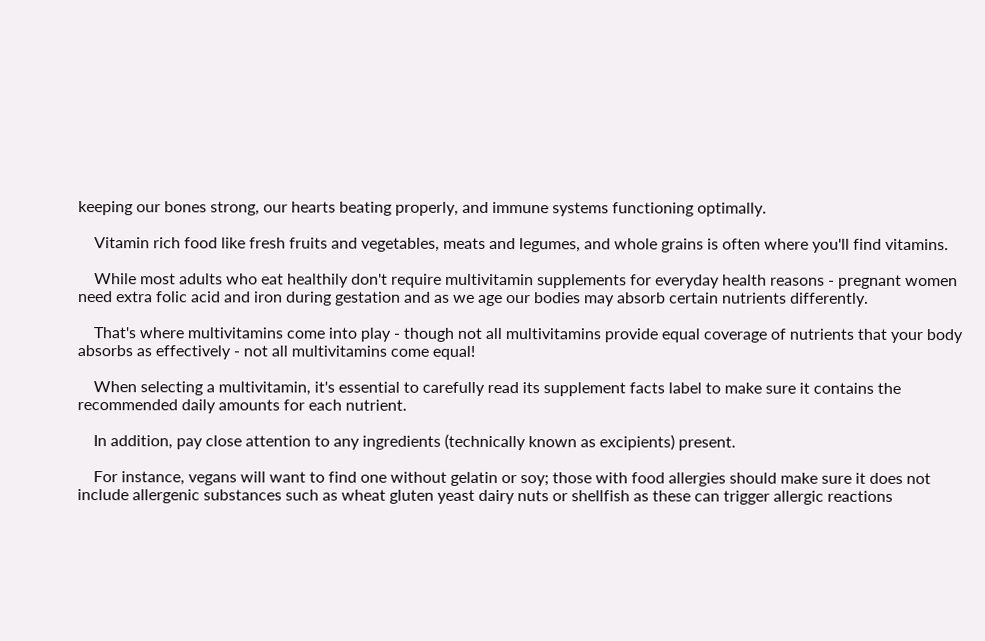keeping our bones strong, our hearts beating properly, and immune systems functioning optimally.

    Vitamin rich food like fresh fruits and vegetables, meats and legumes, and whole grains is often where you'll find vitamins.

    While most adults who eat healthily don't require multivitamin supplements for everyday health reasons - pregnant women need extra folic acid and iron during gestation and as we age our bodies may absorb certain nutrients differently.

    That's where multivitamins come into play - though not all multivitamins provide equal coverage of nutrients that your body absorbs as effectively - not all multivitamins come equal!

    When selecting a multivitamin, it's essential to carefully read its supplement facts label to make sure it contains the recommended daily amounts for each nutrient.

    In addition, pay close attention to any ingredients (technically known as excipients) present.

    For instance, vegans will want to find one without gelatin or soy; those with food allergies should make sure it does not include allergenic substances such as wheat gluten yeast dairy nuts or shellfish as these can trigger allergic reactions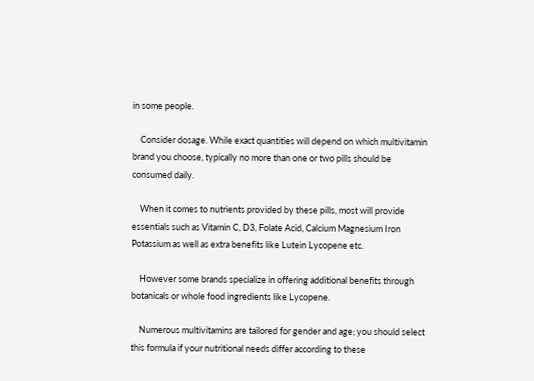in some people.

    Consider dosage. While exact quantities will depend on which multivitamin brand you choose, typically no more than one or two pills should be consumed daily.

    When it comes to nutrients provided by these pills, most will provide essentials such as Vitamin C, D3, Folate Acid, Calcium Magnesium Iron Potassium as well as extra benefits like Lutein Lycopene etc.

    However some brands specialize in offering additional benefits through botanicals or whole food ingredients like Lycopene.

    Numerous multivitamins are tailored for gender and age; you should select this formula if your nutritional needs differ according to these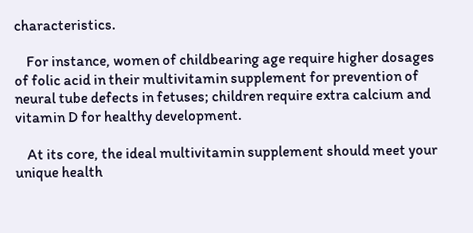characteristics.

    For instance, women of childbearing age require higher dosages of folic acid in their multivitamin supplement for prevention of neural tube defects in fetuses; children require extra calcium and vitamin D for healthy development.

    At its core, the ideal multivitamin supplement should meet your unique health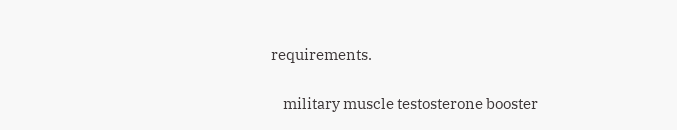requirements.

    military muscle testosterone booster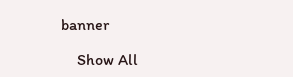banner

    Show All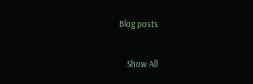Blog posts

    Show All